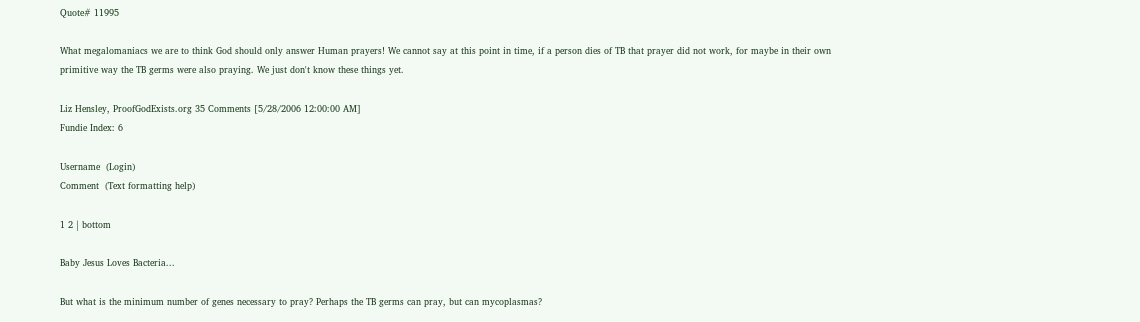Quote# 11995

What megalomaniacs we are to think God should only answer Human prayers! We cannot say at this point in time, if a person dies of TB that prayer did not work, for maybe in their own primitive way the TB germs were also praying. We just don't know these things yet.

Liz Hensley, ProofGodExists.org 35 Comments [5/28/2006 12:00:00 AM]
Fundie Index: 6

Username  (Login)
Comment  (Text formatting help)

1 2 | bottom

Baby Jesus Loves Bacteria...

But what is the minimum number of genes necessary to pray? Perhaps the TB germs can pray, but can mycoplasmas?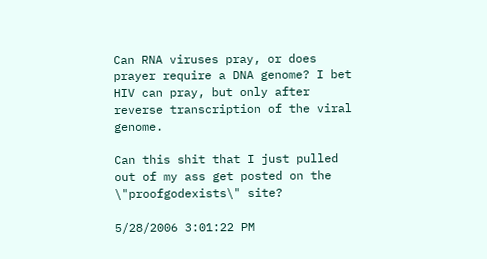Can RNA viruses pray, or does prayer require a DNA genome? I bet HIV can pray, but only after reverse transcription of the viral genome.

Can this shit that I just pulled out of my ass get posted on the \"proofgodexists\" site?

5/28/2006 3:01:22 PM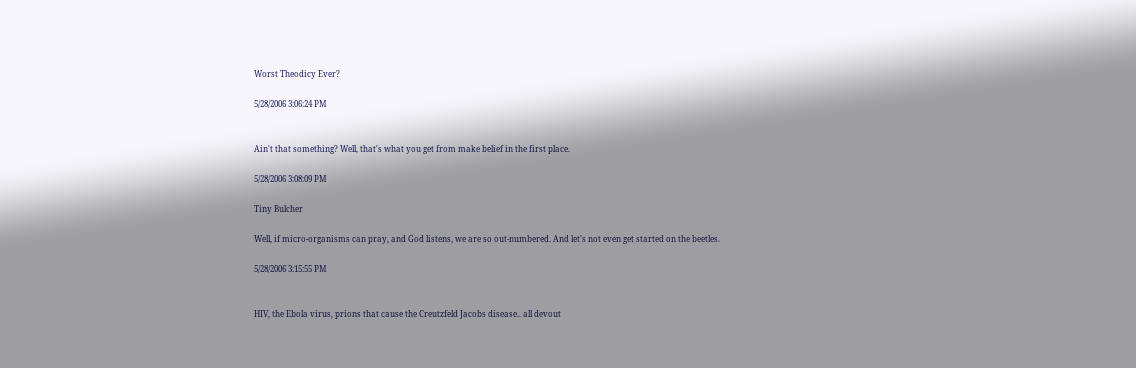Worst Theodicy Ever?

5/28/2006 3:06:24 PM


Ain't that something? Well, that's what you get from make belief in the first place.

5/28/2006 3:08:09 PM

Tiny Bulcher

Well, if micro-organisms can pray, and God listens, we are so out-numbered. And let's not even get started on the beetles.

5/28/2006 3:15:55 PM


HIV, the Ebola virus, prions that cause the Creutzfeld Jacobs disease.. all devout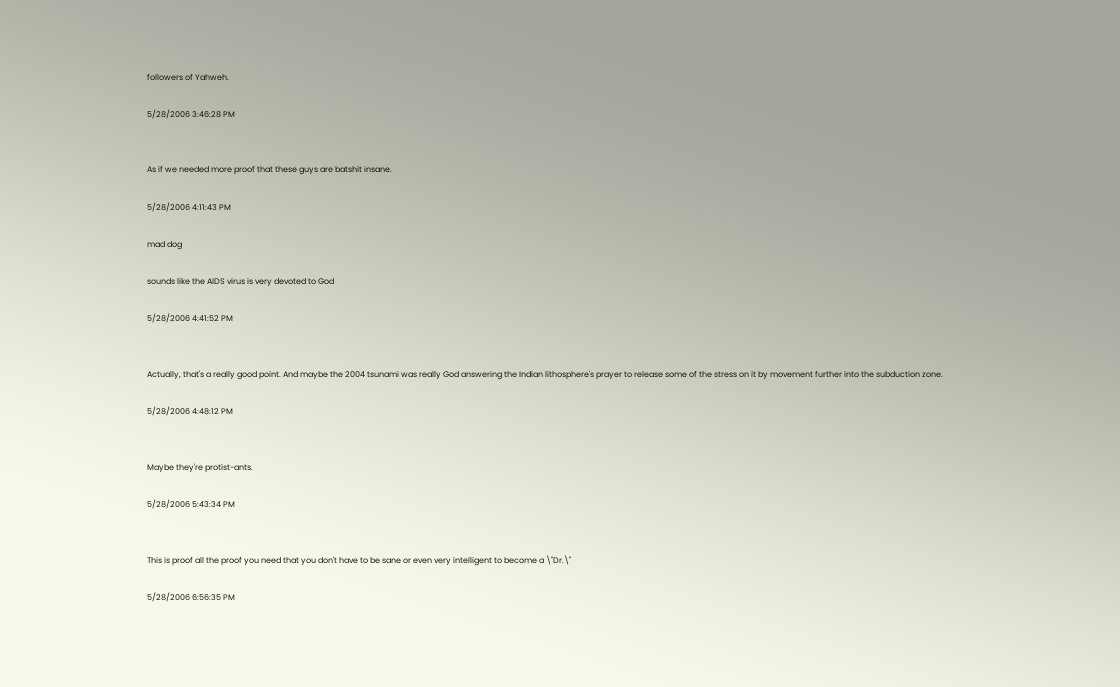followers of Yahweh.

5/28/2006 3:46:28 PM


As if we needed more proof that these guys are batshit insane.

5/28/2006 4:11:43 PM

mad dog

sounds like the AIDS virus is very devoted to God

5/28/2006 4:41:52 PM


Actually, that's a really good point. And maybe the 2004 tsunami was really God answering the Indian lithosphere's prayer to release some of the stress on it by movement further into the subduction zone.

5/28/2006 4:48:12 PM


Maybe they're protist-ants.

5/28/2006 5:43:34 PM


This is proof all the proof you need that you don't have to be sane or even very intelligent to become a \"Dr.\"

5/28/2006 6:56:35 PM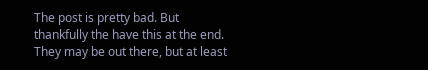The post is pretty bad. But thankfully the have this at the end. They may be out there, but at least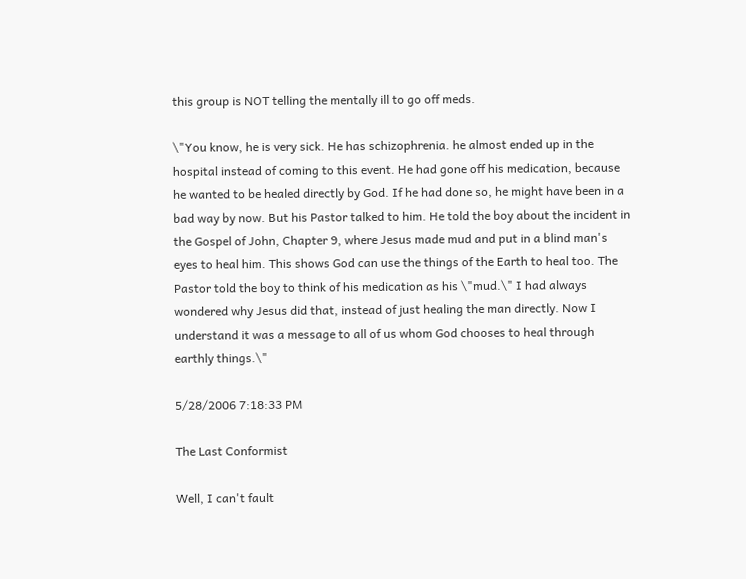this group is NOT telling the mentally ill to go off meds.

\"You know, he is very sick. He has schizophrenia. he almost ended up in the hospital instead of coming to this event. He had gone off his medication, because he wanted to be healed directly by God. If he had done so, he might have been in a bad way by now. But his Pastor talked to him. He told the boy about the incident in the Gospel of John, Chapter 9, where Jesus made mud and put in a blind man's eyes to heal him. This shows God can use the things of the Earth to heal too. The Pastor told the boy to think of his medication as his \"mud.\" I had always wondered why Jesus did that, instead of just healing the man directly. Now I understand it was a message to all of us whom God chooses to heal through earthly things.\"

5/28/2006 7:18:33 PM

The Last Conformist

Well, I can't fault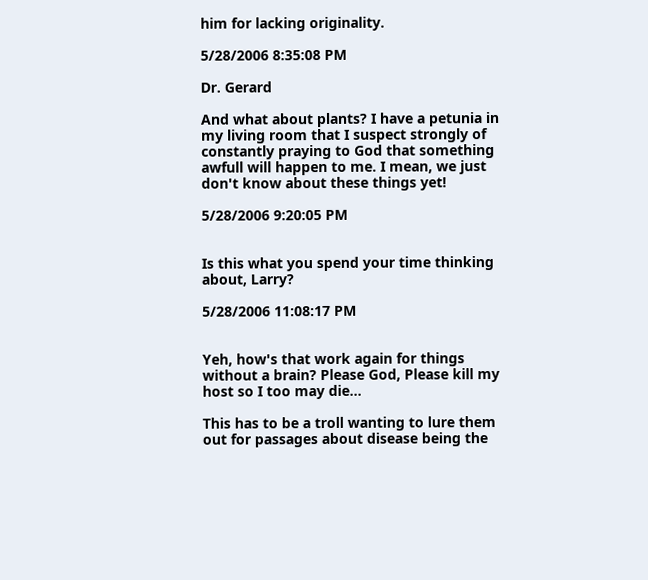him for lacking originality.

5/28/2006 8:35:08 PM

Dr. Gerard

And what about plants? I have a petunia in my living room that I suspect strongly of constantly praying to God that something awfull will happen to me. I mean, we just don't know about these things yet!

5/28/2006 9:20:05 PM


Is this what you spend your time thinking about, Larry?

5/28/2006 11:08:17 PM


Yeh, how's that work again for things without a brain? Please God, Please kill my host so I too may die...

This has to be a troll wanting to lure them out for passages about disease being the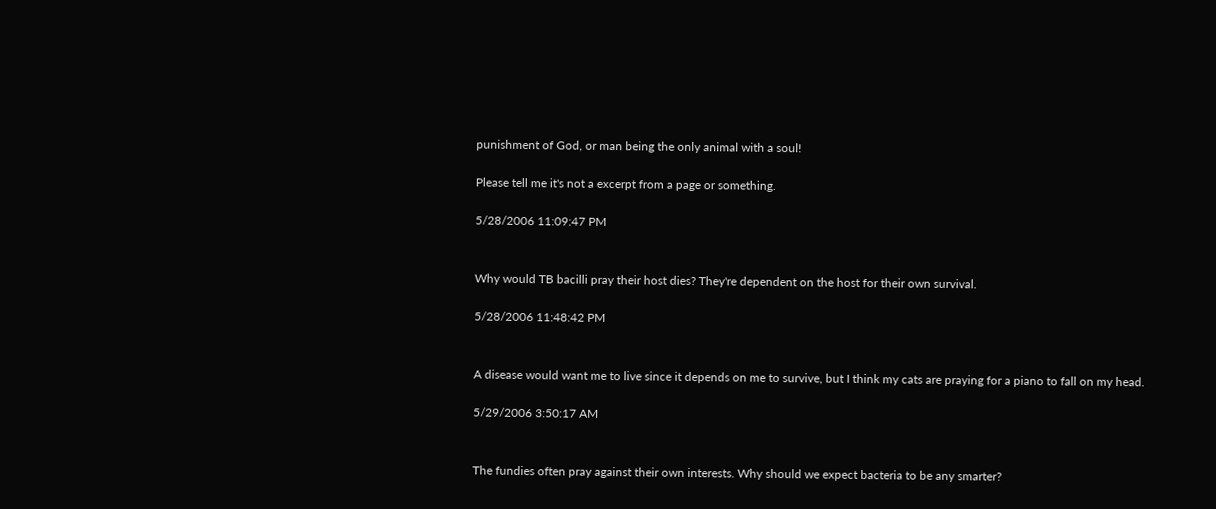punishment of God, or man being the only animal with a soul!

Please tell me it's not a excerpt from a page or something.

5/28/2006 11:09:47 PM


Why would TB bacilli pray their host dies? They're dependent on the host for their own survival.

5/28/2006 11:48:42 PM


A disease would want me to live since it depends on me to survive, but I think my cats are praying for a piano to fall on my head.

5/29/2006 3:50:17 AM


The fundies often pray against their own interests. Why should we expect bacteria to be any smarter?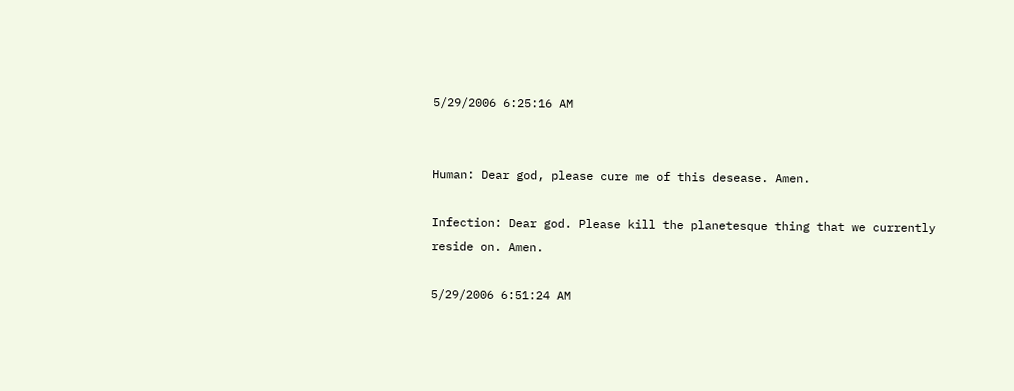5/29/2006 6:25:16 AM


Human: Dear god, please cure me of this desease. Amen.

Infection: Dear god. Please kill the planetesque thing that we currently reside on. Amen.

5/29/2006 6:51:24 AM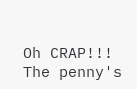Oh CRAP!!! The penny's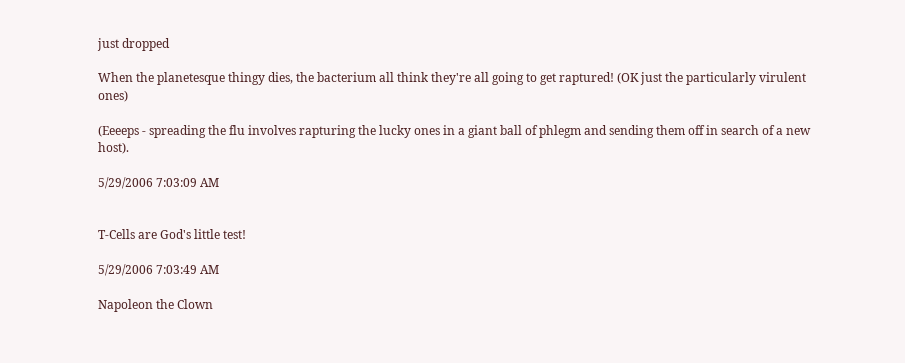just dropped

When the planetesque thingy dies, the bacterium all think they're all going to get raptured! (OK just the particularly virulent ones)

(Eeeeps - spreading the flu involves rapturing the lucky ones in a giant ball of phlegm and sending them off in search of a new host).

5/29/2006 7:03:09 AM


T-Cells are God's little test!

5/29/2006 7:03:49 AM

Napoleon the Clown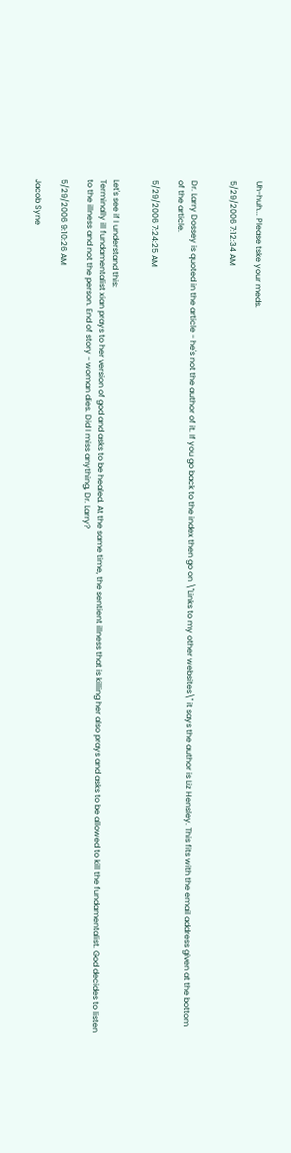Uh-huh... Please tske your meds.

5/29/2006 7:12:34 AM


Dr. Larry Dossey is quoted in the article - he's not the author of it. If you go back to the index then go on \"Links to my other websites\" it says the author is Liz Hensley. This fits with the email address given at the bottom of the article.

5/29/2006 7:24:25 AM


Let's see if I understand this:
Terminally ill fundamentalist xian prays to her version of god and asks to be healed. At the same time, the sentient illness that is killing her also prays and asks to be allowed to kill the fundamentalist. God decides to listen to the illness and not the person. End of story - woman dies. Did I miss anything, Dr. Larry?

5/29/2006 9:10:26 AM

Jacob Syne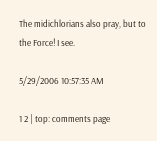The midichlorians also pray, but to the Force! I see.

5/29/2006 10:57:35 AM

1 2 | top: comments page